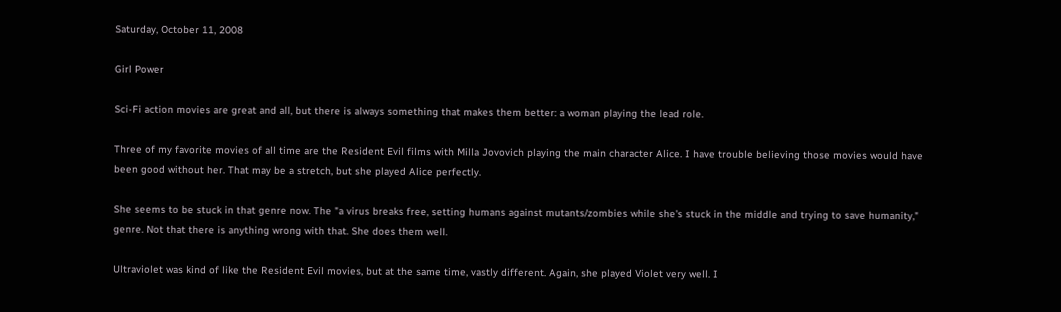Saturday, October 11, 2008

Girl Power

Sci-Fi action movies are great and all, but there is always something that makes them better: a woman playing the lead role.

Three of my favorite movies of all time are the Resident Evil films with Milla Jovovich playing the main character Alice. I have trouble believing those movies would have been good without her. That may be a stretch, but she played Alice perfectly.

She seems to be stuck in that genre now. The "a virus breaks free, setting humans against mutants/zombies while she's stuck in the middle and trying to save humanity," genre. Not that there is anything wrong with that. She does them well.

Ultraviolet was kind of like the Resident Evil movies, but at the same time, vastly different. Again, she played Violet very well. I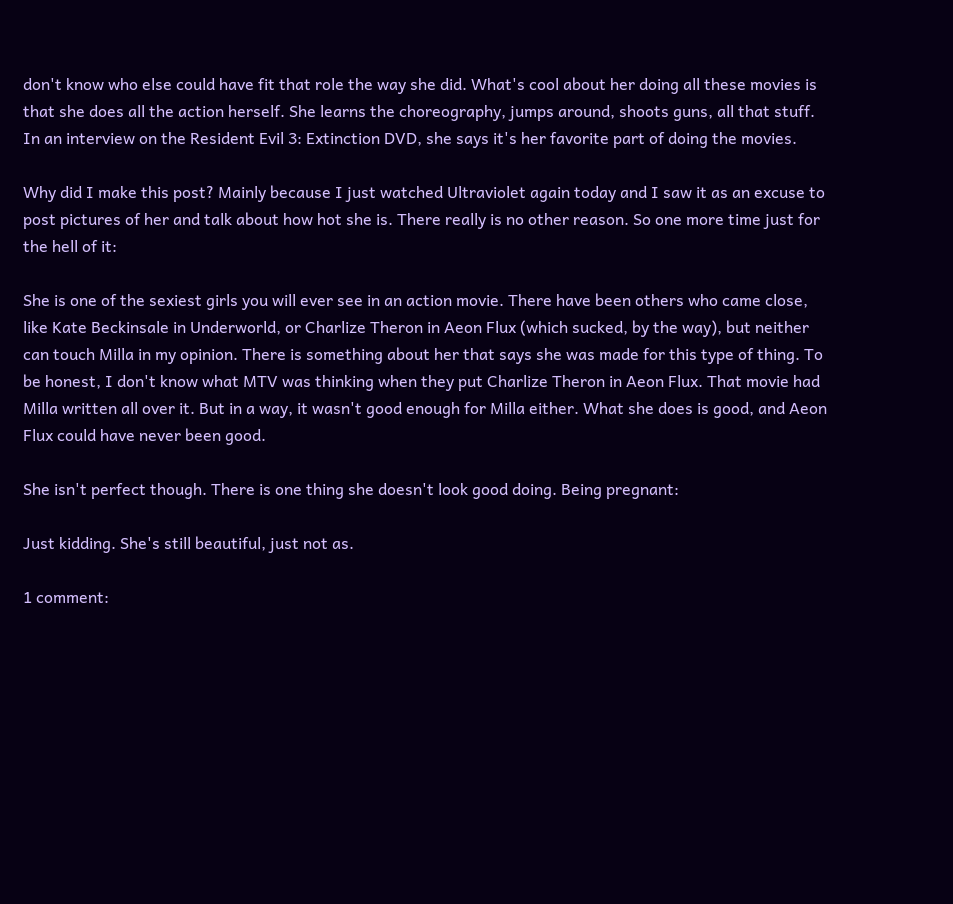don't know who else could have fit that role the way she did. What's cool about her doing all these movies is that she does all the action herself. She learns the choreography, jumps around, shoots guns, all that stuff. In an interview on the Resident Evil 3: Extinction DVD, she says it's her favorite part of doing the movies.

Why did I make this post? Mainly because I just watched Ultraviolet again today and I saw it as an excuse to post pictures of her and talk about how hot she is. There really is no other reason. So one more time just for the hell of it:

She is one of the sexiest girls you will ever see in an action movie. There have been others who came close, like Kate Beckinsale in Underworld, or Charlize Theron in Aeon Flux (which sucked, by the way), but neither can touch Milla in my opinion. There is something about her that says she was made for this type of thing. To be honest, I don't know what MTV was thinking when they put Charlize Theron in Aeon Flux. That movie had Milla written all over it. But in a way, it wasn't good enough for Milla either. What she does is good, and Aeon Flux could have never been good.

She isn't perfect though. There is one thing she doesn't look good doing. Being pregnant:

Just kidding. She's still beautiful, just not as.

1 comment: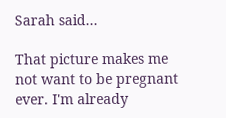Sarah said...

That picture makes me not want to be pregnant ever. I'm already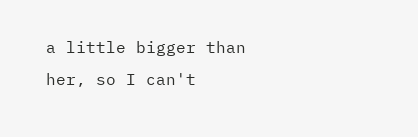a little bigger than her, so I can't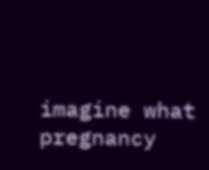imagine what pregnancy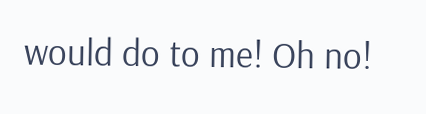would do to me! Oh no!